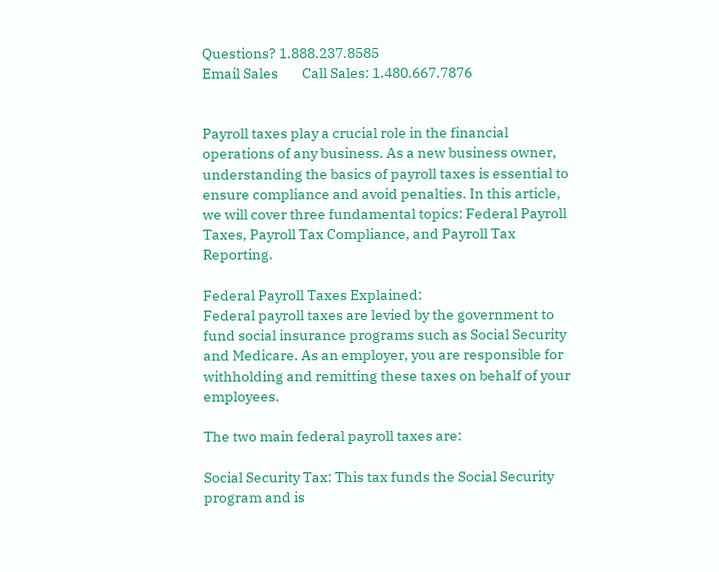Questions? 1.888.237.8585
Email Sales        Call Sales: 1.480.667.7876


Payroll taxes play a crucial role in the financial operations of any business. As a new business owner, understanding the basics of payroll taxes is essential to ensure compliance and avoid penalties. In this article, we will cover three fundamental topics: Federal Payroll Taxes, Payroll Tax Compliance, and Payroll Tax Reporting.

Federal Payroll Taxes Explained:
Federal payroll taxes are levied by the government to fund social insurance programs such as Social Security and Medicare. As an employer, you are responsible for withholding and remitting these taxes on behalf of your employees.

The two main federal payroll taxes are:

Social Security Tax: This tax funds the Social Security program and is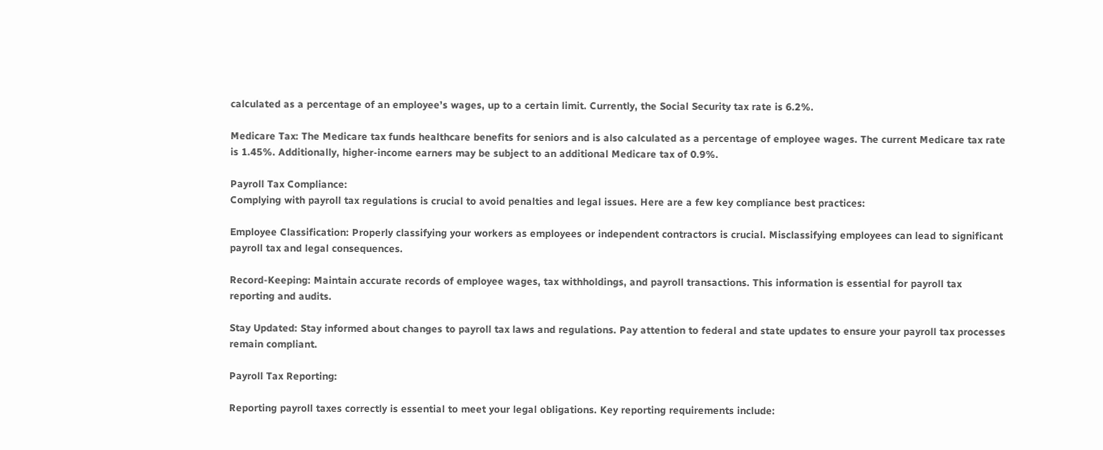calculated as a percentage of an employee’s wages, up to a certain limit. Currently, the Social Security tax rate is 6.2%.

Medicare Tax: The Medicare tax funds healthcare benefits for seniors and is also calculated as a percentage of employee wages. The current Medicare tax rate is 1.45%. Additionally, higher-income earners may be subject to an additional Medicare tax of 0.9%.

Payroll Tax Compliance:
Complying with payroll tax regulations is crucial to avoid penalties and legal issues. Here are a few key compliance best practices:

Employee Classification: Properly classifying your workers as employees or independent contractors is crucial. Misclassifying employees can lead to significant payroll tax and legal consequences.

Record-Keeping: Maintain accurate records of employee wages, tax withholdings, and payroll transactions. This information is essential for payroll tax reporting and audits.

Stay Updated: Stay informed about changes to payroll tax laws and regulations. Pay attention to federal and state updates to ensure your payroll tax processes remain compliant.

Payroll Tax Reporting:

Reporting payroll taxes correctly is essential to meet your legal obligations. Key reporting requirements include: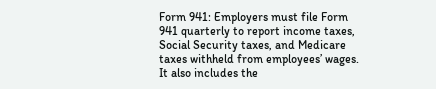Form 941: Employers must file Form 941 quarterly to report income taxes, Social Security taxes, and Medicare taxes withheld from employees’ wages. It also includes the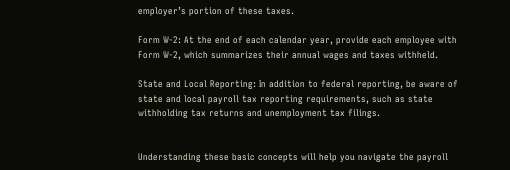employer’s portion of these taxes.

Form W-2: At the end of each calendar year, provide each employee with Form W-2, which summarizes their annual wages and taxes withheld.

State and Local Reporting: In addition to federal reporting, be aware of state and local payroll tax reporting requirements, such as state withholding tax returns and unemployment tax filings.


Understanding these basic concepts will help you navigate the payroll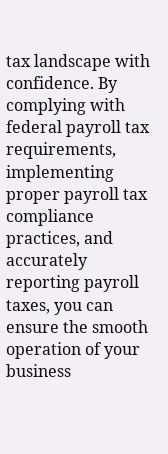tax landscape with confidence. By complying with federal payroll tax requirements, implementing proper payroll tax compliance practices, and accurately reporting payroll taxes, you can ensure the smooth operation of your business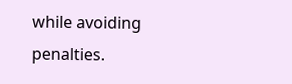while avoiding penalties.